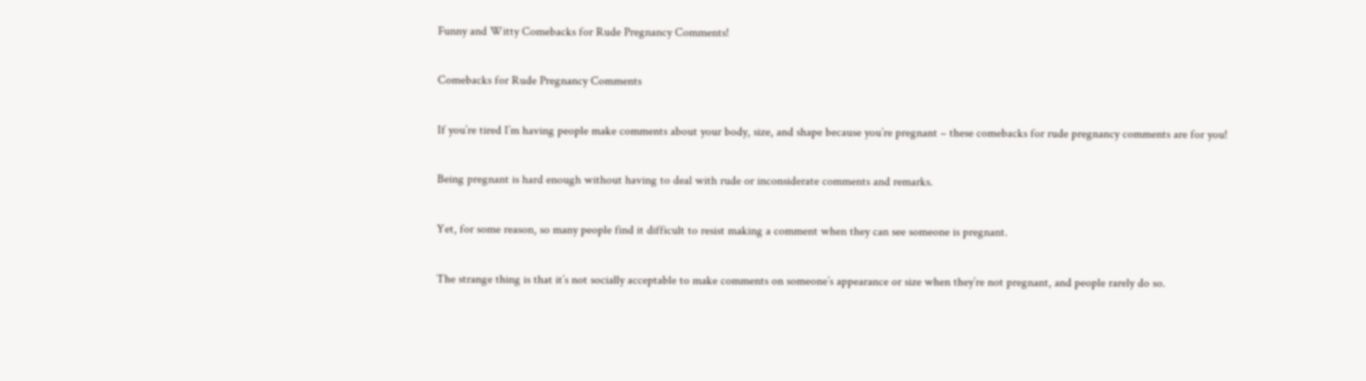Funny and Witty Comebacks for Rude Pregnancy Comments!

Comebacks for Rude Pregnancy Comments

If you’re tired I’m having people make comments about your body, size, and shape because you’re pregnant – these comebacks for rude pregnancy comments are for you!

Being pregnant is hard enough without having to deal with rude or inconsiderate comments and remarks.

Yet, for some reason, so many people find it difficult to resist making a comment when they can see someone is pregnant.

The strange thing is that it’s not socially acceptable to make comments on someone’s appearance or size when they’re not pregnant, and people rarely do so.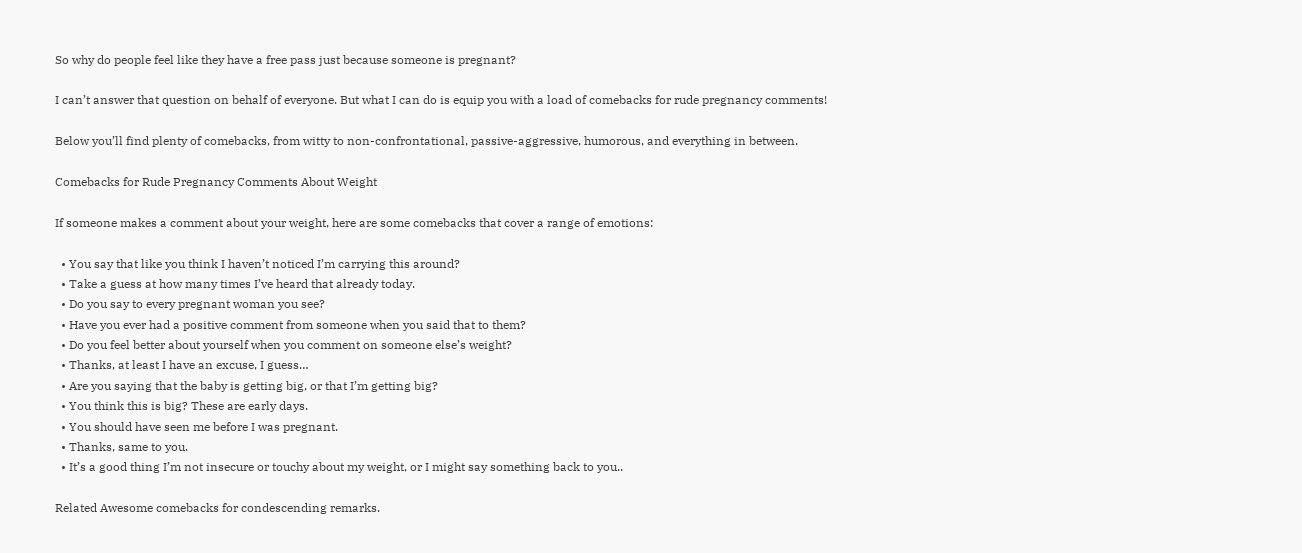So why do people feel like they have a free pass just because someone is pregnant?

I can’t answer that question on behalf of everyone. But what I can do is equip you with a load of comebacks for rude pregnancy comments!

Below you’ll find plenty of comebacks, from witty to non-confrontational, passive-aggressive, humorous, and everything in between.

Comebacks for Rude Pregnancy Comments About Weight

If someone makes a comment about your weight, here are some comebacks that cover a range of emotions:

  • You say that like you think I haven’t noticed I’m carrying this around?
  • Take a guess at how many times I’ve heard that already today.
  • Do you say to every pregnant woman you see?
  • Have you ever had a positive comment from someone when you said that to them?
  • Do you feel better about yourself when you comment on someone else’s weight?
  • Thanks, at least I have an excuse, I guess…
  • Are you saying that the baby is getting big, or that I’m getting big?
  • You think this is big? These are early days.
  • You should have seen me before I was pregnant.
  • Thanks, same to you.
  • It’s a good thing I’m not insecure or touchy about my weight, or I might say something back to you..

Related Awesome comebacks for condescending remarks.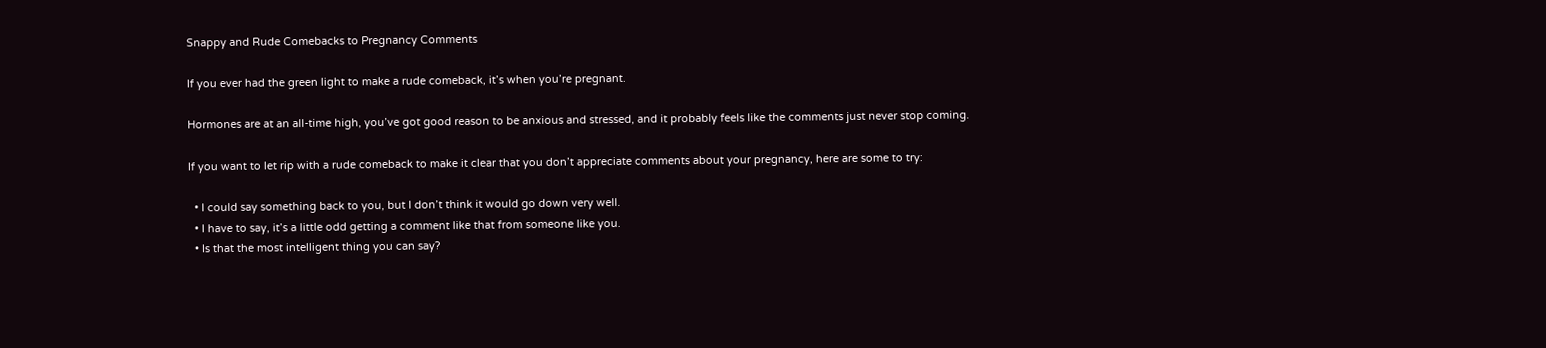Snappy and Rude Comebacks to Pregnancy Comments

If you ever had the green light to make a rude comeback, it’s when you’re pregnant.

Hormones are at an all-time high, you’ve got good reason to be anxious and stressed, and it probably feels like the comments just never stop coming.

If you want to let rip with a rude comeback to make it clear that you don’t appreciate comments about your pregnancy, here are some to try:

  • I could say something back to you, but I don’t think it would go down very well.
  • I have to say, it’s a little odd getting a comment like that from someone like you.
  • Is that the most intelligent thing you can say?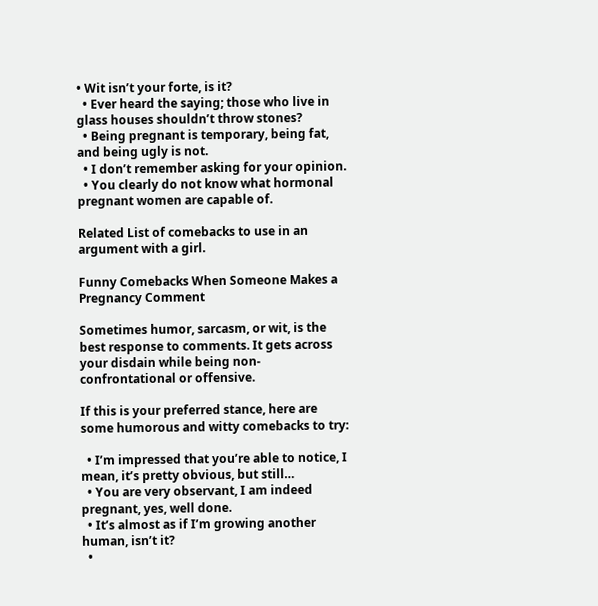• Wit isn’t your forte, is it?
  • Ever heard the saying; those who live in glass houses shouldn’t throw stones?
  • Being pregnant is temporary, being fat, and being ugly is not.
  • I don’t remember asking for your opinion.
  • You clearly do not know what hormonal pregnant women are capable of.

Related List of comebacks to use in an argument with a girl.

Funny Comebacks When Someone Makes a Pregnancy Comment

Sometimes humor, sarcasm, or wit, is the best response to comments. It gets across your disdain while being non-confrontational or offensive.

If this is your preferred stance, here are some humorous and witty comebacks to try:

  • I’m impressed that you’re able to notice, I mean, it’s pretty obvious, but still…
  • You are very observant, I am indeed pregnant, yes, well done.
  • It’s almost as if I’m growing another human, isn’t it?
  •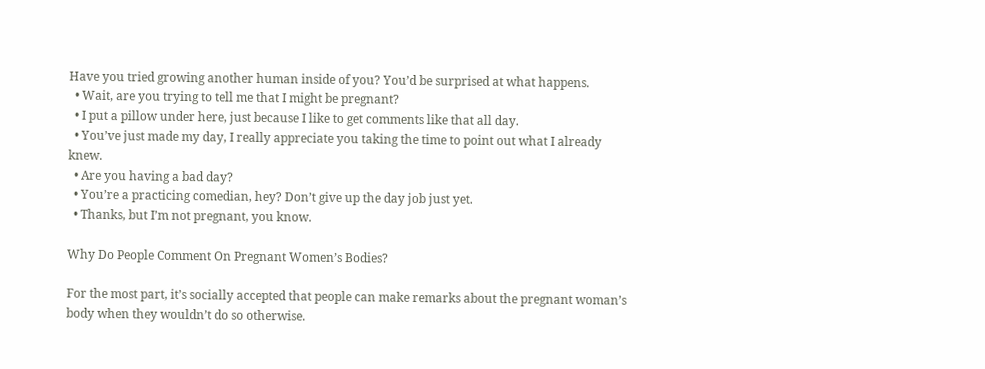Have you tried growing another human inside of you? You’d be surprised at what happens.
  • Wait, are you trying to tell me that I might be pregnant?
  • I put a pillow under here, just because I like to get comments like that all day.
  • You’ve just made my day, I really appreciate you taking the time to point out what I already knew.
  • Are you having a bad day?
  • You’re a practicing comedian, hey? Don’t give up the day job just yet.
  • Thanks, but I’m not pregnant, you know.

Why Do People Comment On Pregnant Women’s Bodies?

For the most part, it’s socially accepted that people can make remarks about the pregnant woman’s body when they wouldn’t do so otherwise.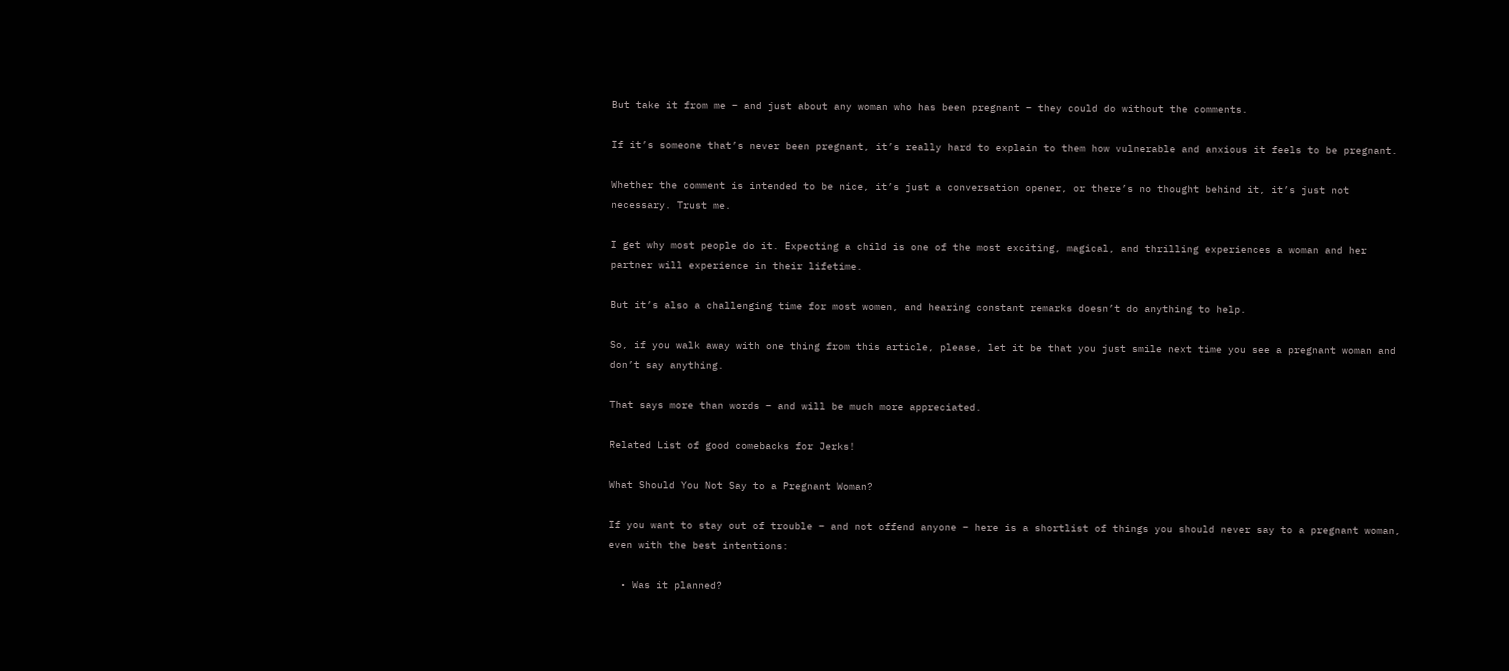But take it from me – and just about any woman who has been pregnant – they could do without the comments.

If it’s someone that’s never been pregnant, it’s really hard to explain to them how vulnerable and anxious it feels to be pregnant.

Whether the comment is intended to be nice, it’s just a conversation opener, or there’s no thought behind it, it’s just not necessary. Trust me.

I get why most people do it. Expecting a child is one of the most exciting, magical, and thrilling experiences a woman and her partner will experience in their lifetime.

But it’s also a challenging time for most women, and hearing constant remarks doesn’t do anything to help.

So, if you walk away with one thing from this article, please, let it be that you just smile next time you see a pregnant woman and don’t say anything.

That says more than words – and will be much more appreciated.

Related List of good comebacks for Jerks!

What Should You Not Say to a Pregnant Woman?

If you want to stay out of trouble – and not offend anyone – here is a shortlist of things you should never say to a pregnant woman, even with the best intentions:

  • Was it planned?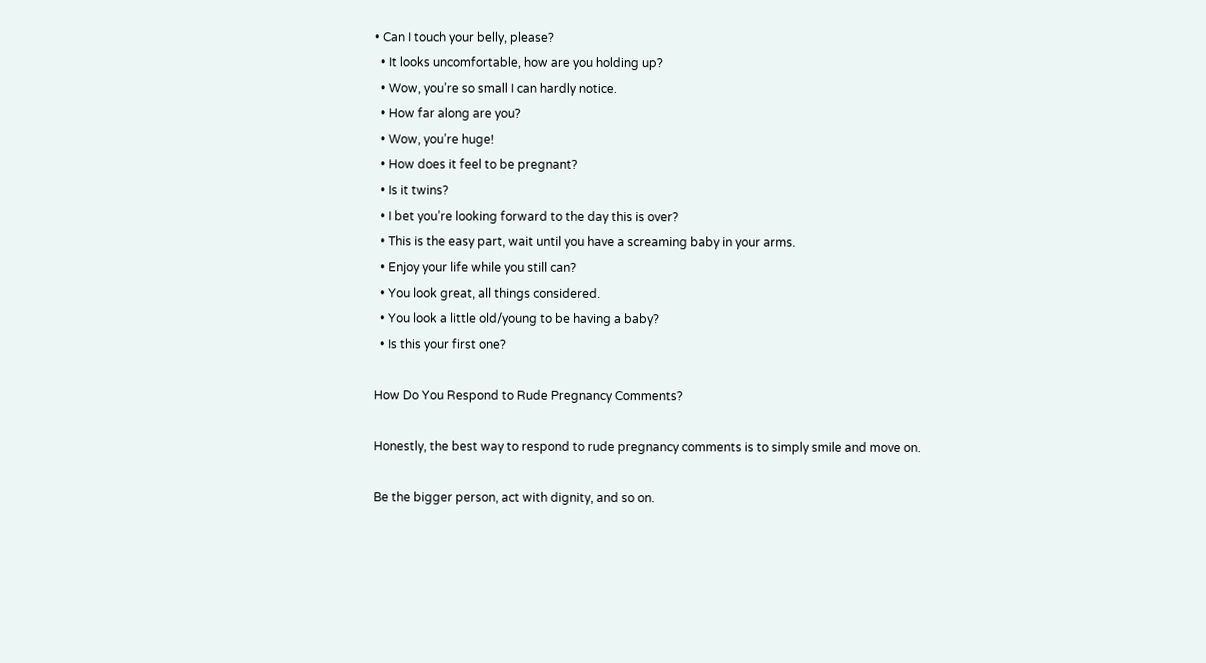• Can I touch your belly, please?
  • It looks uncomfortable, how are you holding up?
  • Wow, you’re so small I can hardly notice.
  • How far along are you?
  • Wow, you’re huge!
  • How does it feel to be pregnant?
  • Is it twins?
  • I bet you’re looking forward to the day this is over?
  • This is the easy part, wait until you have a screaming baby in your arms.
  • Enjoy your life while you still can?
  • You look great, all things considered.
  • You look a little old/young to be having a baby?
  • Is this your first one?

How Do You Respond to Rude Pregnancy Comments?

Honestly, the best way to respond to rude pregnancy comments is to simply smile and move on.

Be the bigger person, act with dignity, and so on.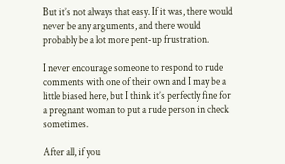But it’s not always that easy. If it was, there would never be any arguments, and there would probably be a lot more pent-up frustration.

I never encourage someone to respond to rude comments with one of their own and I may be a little biased here, but I think it’s perfectly fine for a pregnant woman to put a rude person in check sometimes.

After all, if you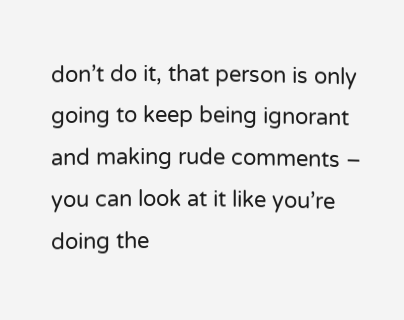don’t do it, that person is only going to keep being ignorant and making rude comments – you can look at it like you’re doing the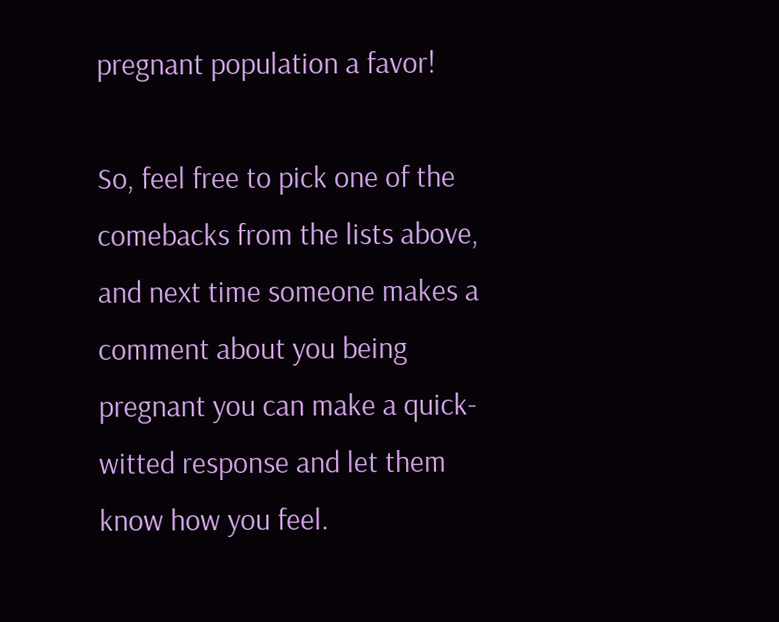pregnant population a favor!

So, feel free to pick one of the comebacks from the lists above, and next time someone makes a comment about you being pregnant you can make a quick-witted response and let them know how you feel.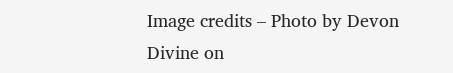Image credits – Photo by Devon Divine on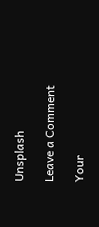Unsplash

Leave a Comment

Your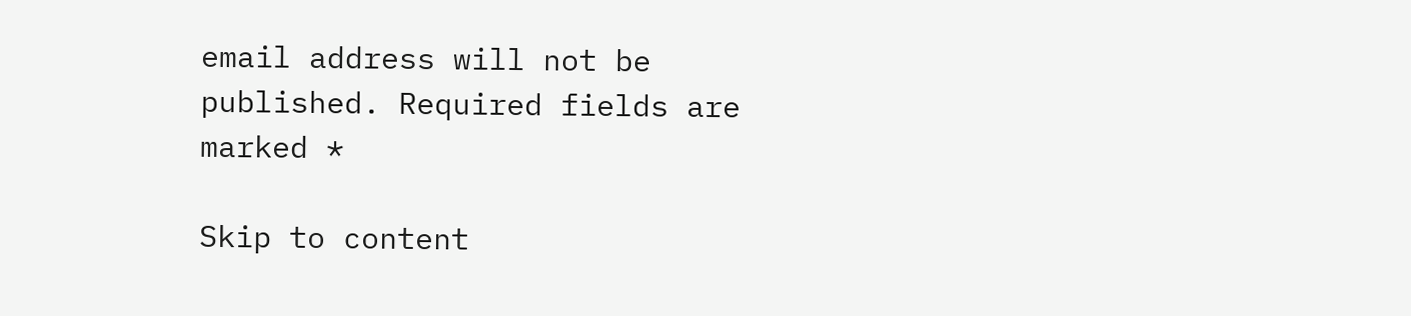email address will not be published. Required fields are marked *

Skip to content